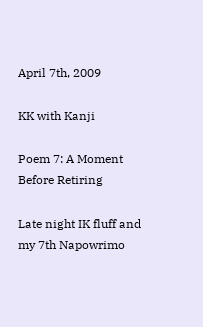April 7th, 2009

KK with Kanji

Poem 7: A Moment Before Retiring

Late night IK fluff and my 7th Napowrimo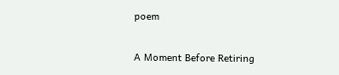poem

A Moment Before Retiring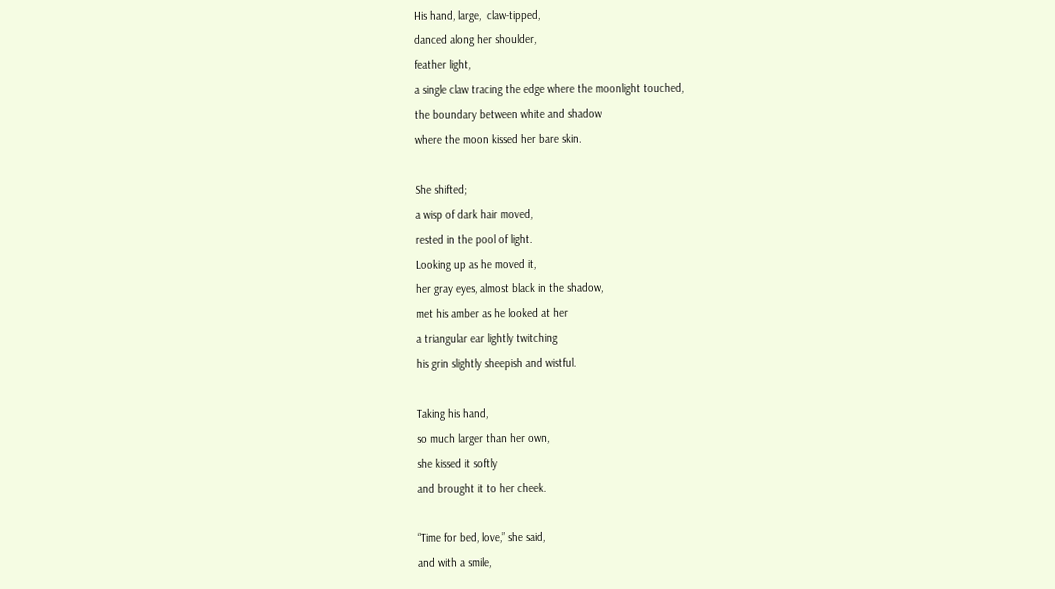His hand, large,  claw-tipped,
danced along her shoulder,
feather light,
a single claw tracing the edge where the moonlight touched,
the boundary between white and shadow
where the moon kissed her bare skin.

She shifted;
a wisp of dark hair moved,
rested in the pool of light.
Looking up as he moved it,
her gray eyes, almost black in the shadow,
met his amber as he looked at her
a triangular ear lightly twitching
his grin slightly sheepish and wistful.

Taking his hand,
so much larger than her own,
she kissed it softly
and brought it to her cheek.

“Time for bed, love,” she said,
and with a smile,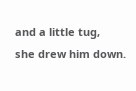and a little tug,
she drew him down.